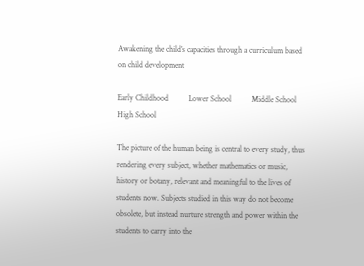Awakening the child’s capacities through a curriculum based on child development

Early Childhood          Lower School          Middle School          High School

The picture of the human being is central to every study, thus rendering every subject, whether mathematics or music, history or botany, relevant and meaningful to the lives of students now. Subjects studied in this way do not become obsolete, but instead nurture strength and power within the students to carry into the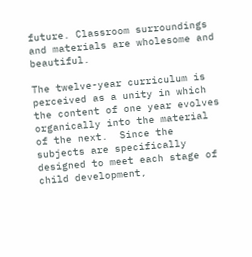future. Classroom surroundings and materials are wholesome and beautiful.

The twelve-year curriculum is perceived as a unity in which the content of one year evolves organically into the material of the next.  Since the subjects are specifically designed to meet each stage of child development,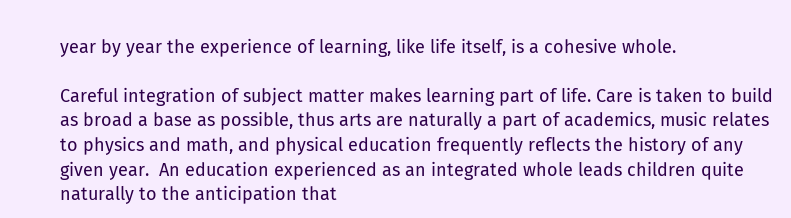year by year the experience of learning, like life itself, is a cohesive whole.

Careful integration of subject matter makes learning part of life. Care is taken to build as broad a base as possible, thus arts are naturally a part of academics, music relates to physics and math, and physical education frequently reflects the history of any given year.  An education experienced as an integrated whole leads children quite naturally to the anticipation that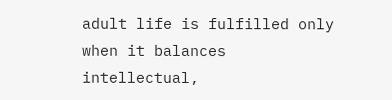adult life is fulfilled only when it balances intellectual,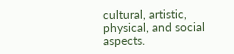cultural, artistic, physical, and social aspects.